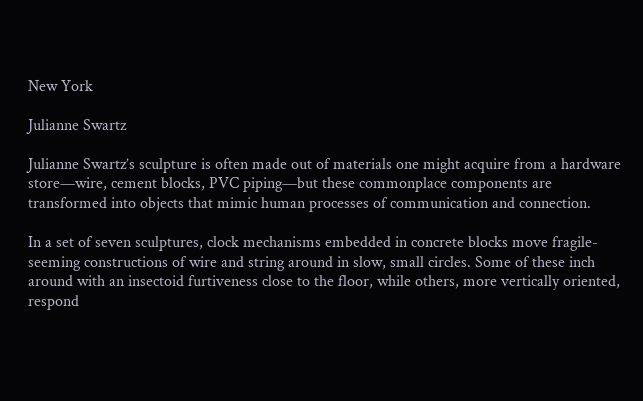New York

Julianne Swartz

Julianne Swartz’s sculpture is often made out of materials one might acquire from a hardware store—wire, cement blocks, PVC piping—but these commonplace components are transformed into objects that mimic human processes of communication and connection.

In a set of seven sculptures, clock mechanisms embedded in concrete blocks move fragile-seeming constructions of wire and string around in slow, small circles. Some of these inch around with an insectoid furtiveness close to the floor, while others, more vertically oriented, respond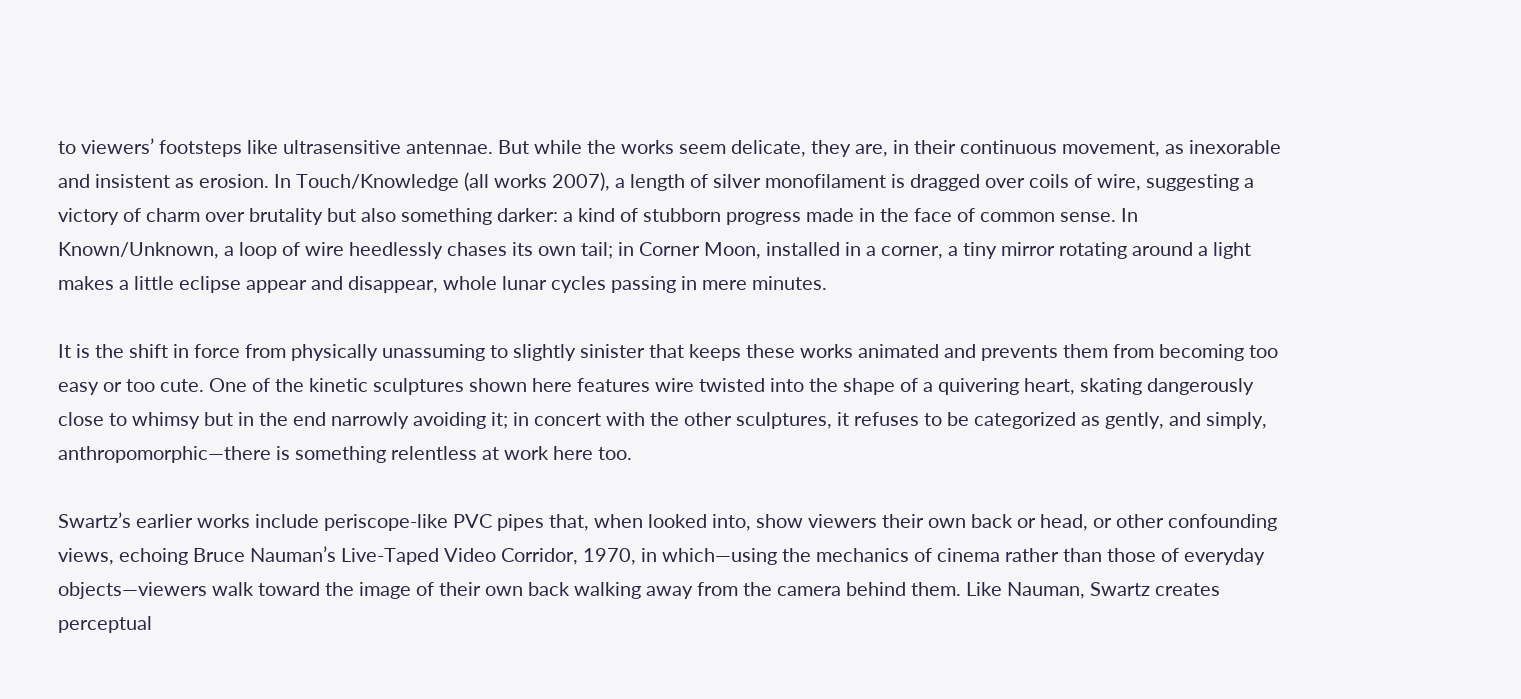to viewers’ footsteps like ultrasensitive antennae. But while the works seem delicate, they are, in their continuous movement, as inexorable and insistent as erosion. In Touch/Knowledge (all works 2007), a length of silver monofilament is dragged over coils of wire, suggesting a victory of charm over brutality but also something darker: a kind of stubborn progress made in the face of common sense. In Known/Unknown, a loop of wire heedlessly chases its own tail; in Corner Moon, installed in a corner, a tiny mirror rotating around a light makes a little eclipse appear and disappear, whole lunar cycles passing in mere minutes.

It is the shift in force from physically unassuming to slightly sinister that keeps these works animated and prevents them from becoming too easy or too cute. One of the kinetic sculptures shown here features wire twisted into the shape of a quivering heart, skating dangerously close to whimsy but in the end narrowly avoiding it; in concert with the other sculptures, it refuses to be categorized as gently, and simply, anthropomorphic—there is something relentless at work here too.

Swartz’s earlier works include periscope-like PVC pipes that, when looked into, show viewers their own back or head, or other confounding views, echoing Bruce Nauman’s Live-Taped Video Corridor, 1970, in which—using the mechanics of cinema rather than those of everyday objects—viewers walk toward the image of their own back walking away from the camera behind them. Like Nauman, Swartz creates perceptual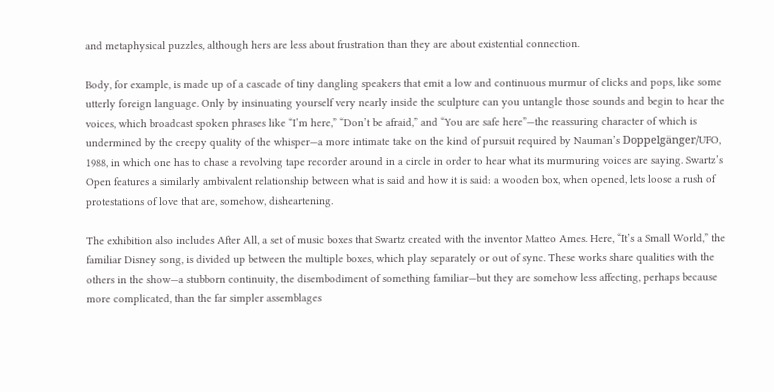and metaphysical puzzles, although hers are less about frustration than they are about existential connection.

Body, for example, is made up of a cascade of tiny dangling speakers that emit a low and continuous murmur of clicks and pops, like some utterly foreign language. Only by insinuating yourself very nearly inside the sculpture can you untangle those sounds and begin to hear the voices, which broadcast spoken phrases like “I’m here,” “Don’t be afraid,” and “You are safe here”—the reassuring character of which is undermined by the creepy quality of the whisper—a more intimate take on the kind of pursuit required by Nauman’s Doppelgänger/UFO, 1988, in which one has to chase a revolving tape recorder around in a circle in order to hear what its murmuring voices are saying. Swartz’s Open features a similarly ambivalent relationship between what is said and how it is said: a wooden box, when opened, lets loose a rush of protestations of love that are, somehow, disheartening.

The exhibition also includes After All, a set of music boxes that Swartz created with the inventor Matteo Ames. Here, “It’s a Small World,” the familiar Disney song, is divided up between the multiple boxes, which play separately or out of sync. These works share qualities with the others in the show—a stubborn continuity, the disembodiment of something familiar—but they are somehow less affecting, perhaps because more complicated, than the far simpler assemblages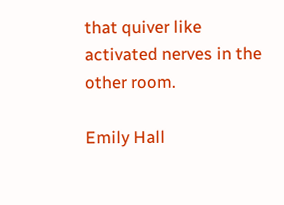that quiver like activated nerves in the other room.

Emily Hall